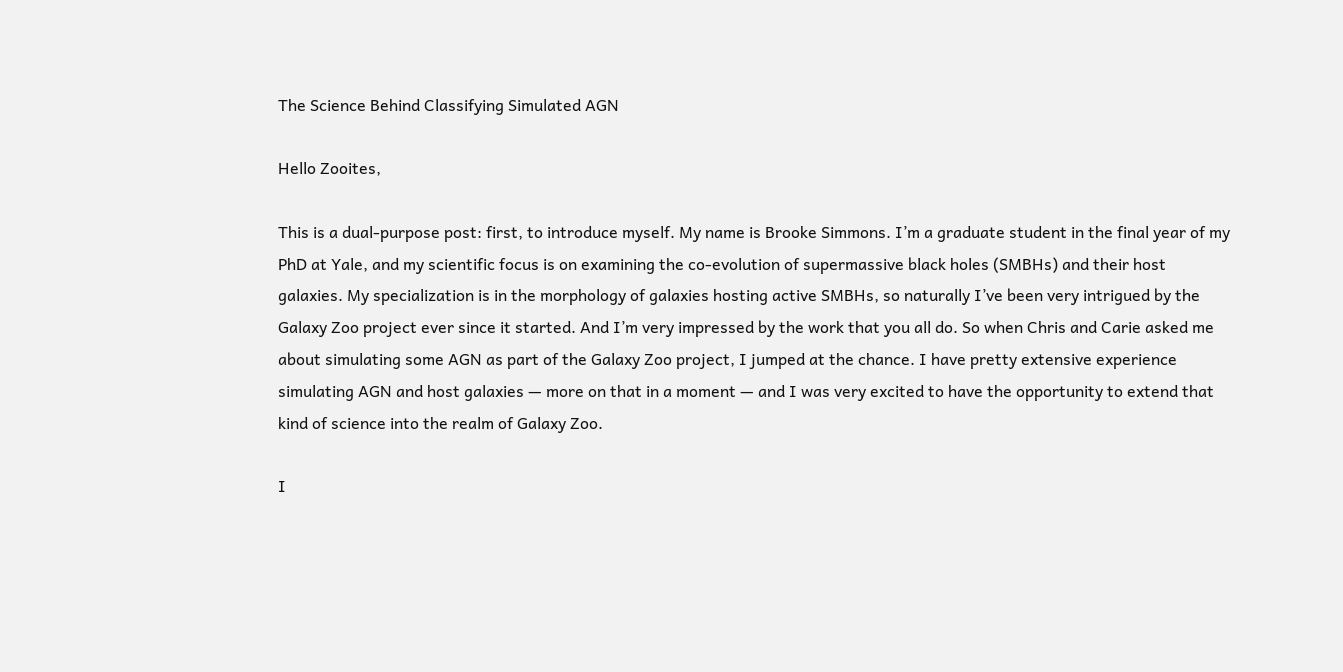The Science Behind Classifying Simulated AGN

Hello Zooites,

This is a dual-purpose post: first, to introduce myself. My name is Brooke Simmons. I’m a graduate student in the final year of my PhD at Yale, and my scientific focus is on examining the co-evolution of supermassive black holes (SMBHs) and their host galaxies. My specialization is in the morphology of galaxies hosting active SMBHs, so naturally I’ve been very intrigued by the Galaxy Zoo project ever since it started. And I’m very impressed by the work that you all do. So when Chris and Carie asked me about simulating some AGN as part of the Galaxy Zoo project, I jumped at the chance. I have pretty extensive experience simulating AGN and host galaxies — more on that in a moment — and I was very excited to have the opportunity to extend that kind of science into the realm of Galaxy Zoo.

I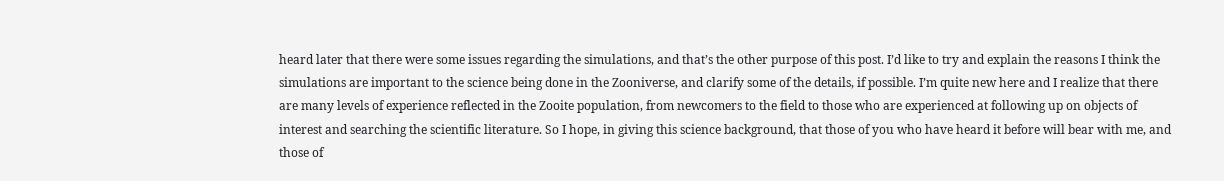heard later that there were some issues regarding the simulations, and that’s the other purpose of this post. I’d like to try and explain the reasons I think the simulations are important to the science being done in the Zooniverse, and clarify some of the details, if possible. I’m quite new here and I realize that there are many levels of experience reflected in the Zooite population, from newcomers to the field to those who are experienced at following up on objects of interest and searching the scientific literature. So I hope, in giving this science background, that those of you who have heard it before will bear with me, and those of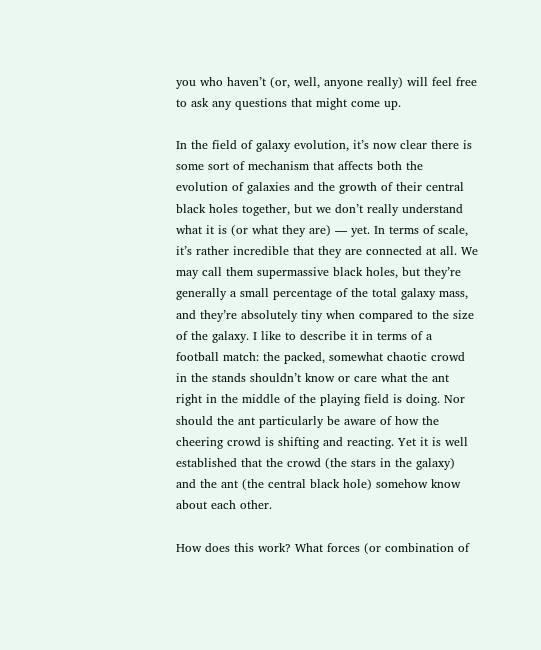you who haven’t (or, well, anyone really) will feel free to ask any questions that might come up.

In the field of galaxy evolution, it’s now clear there is some sort of mechanism that affects both the evolution of galaxies and the growth of their central black holes together, but we don’t really understand what it is (or what they are) — yet. In terms of scale, it’s rather incredible that they are connected at all. We may call them supermassive black holes, but they’re generally a small percentage of the total galaxy mass, and they’re absolutely tiny when compared to the size of the galaxy. I like to describe it in terms of a football match: the packed, somewhat chaotic crowd in the stands shouldn’t know or care what the ant right in the middle of the playing field is doing. Nor should the ant particularly be aware of how the cheering crowd is shifting and reacting. Yet it is well established that the crowd (the stars in the galaxy) and the ant (the central black hole) somehow know about each other.

How does this work? What forces (or combination of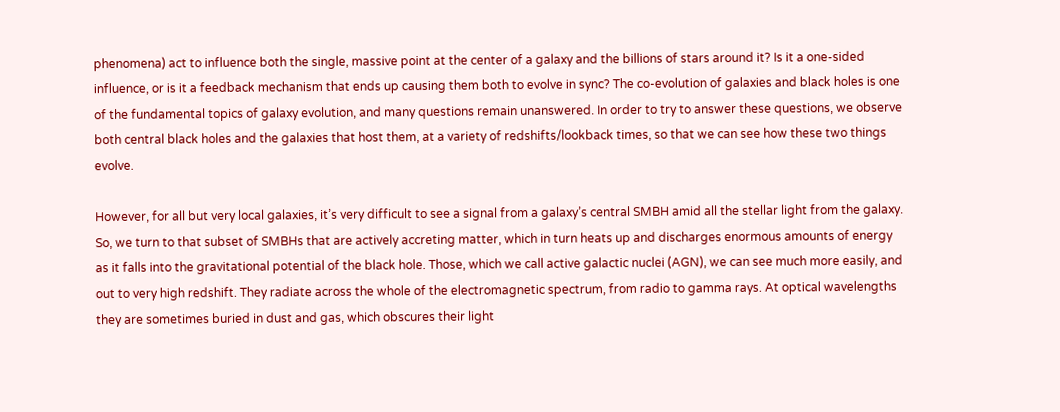phenomena) act to influence both the single, massive point at the center of a galaxy and the billions of stars around it? Is it a one-sided influence, or is it a feedback mechanism that ends up causing them both to evolve in sync? The co-evolution of galaxies and black holes is one of the fundamental topics of galaxy evolution, and many questions remain unanswered. In order to try to answer these questions, we observe both central black holes and the galaxies that host them, at a variety of redshifts/lookback times, so that we can see how these two things evolve.

However, for all but very local galaxies, it’s very difficult to see a signal from a galaxy’s central SMBH amid all the stellar light from the galaxy. So, we turn to that subset of SMBHs that are actively accreting matter, which in turn heats up and discharges enormous amounts of energy as it falls into the gravitational potential of the black hole. Those, which we call active galactic nuclei (AGN), we can see much more easily, and out to very high redshift. They radiate across the whole of the electromagnetic spectrum, from radio to gamma rays. At optical wavelengths they are sometimes buried in dust and gas, which obscures their light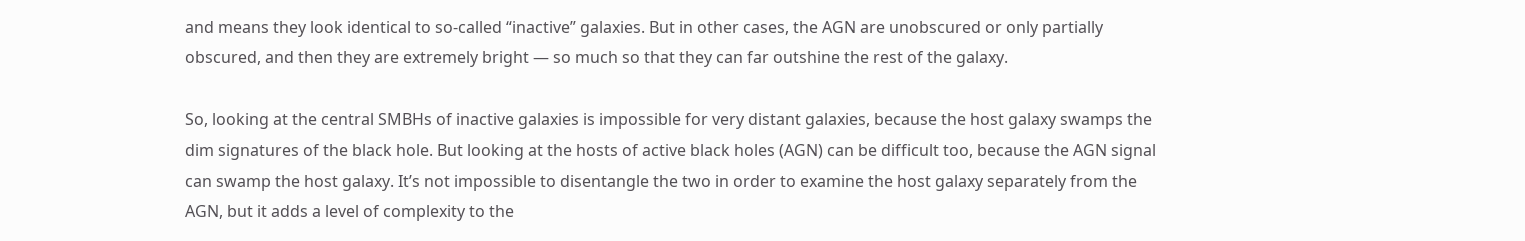and means they look identical to so-called “inactive” galaxies. But in other cases, the AGN are unobscured or only partially obscured, and then they are extremely bright — so much so that they can far outshine the rest of the galaxy.

So, looking at the central SMBHs of inactive galaxies is impossible for very distant galaxies, because the host galaxy swamps the dim signatures of the black hole. But looking at the hosts of active black holes (AGN) can be difficult too, because the AGN signal can swamp the host galaxy. It’s not impossible to disentangle the two in order to examine the host galaxy separately from the AGN, but it adds a level of complexity to the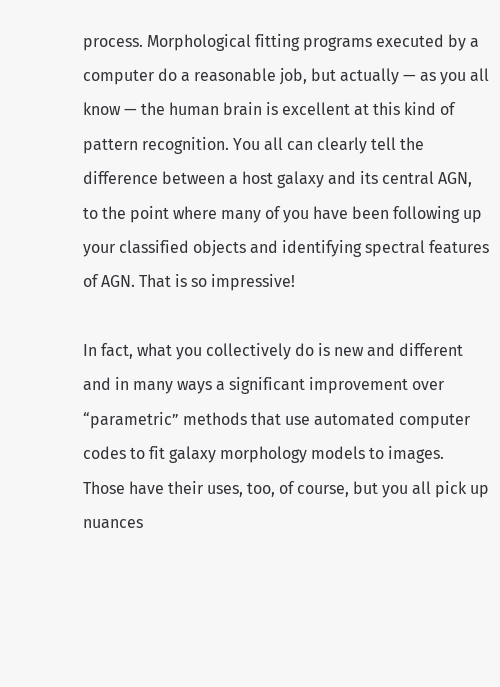process. Morphological fitting programs executed by a computer do a reasonable job, but actually — as you all know — the human brain is excellent at this kind of pattern recognition. You all can clearly tell the difference between a host galaxy and its central AGN, to the point where many of you have been following up your classified objects and identifying spectral features of AGN. That is so impressive!

In fact, what you collectively do is new and different and in many ways a significant improvement over “parametric” methods that use automated computer codes to fit galaxy morphology models to images. Those have their uses, too, of course, but you all pick up nuances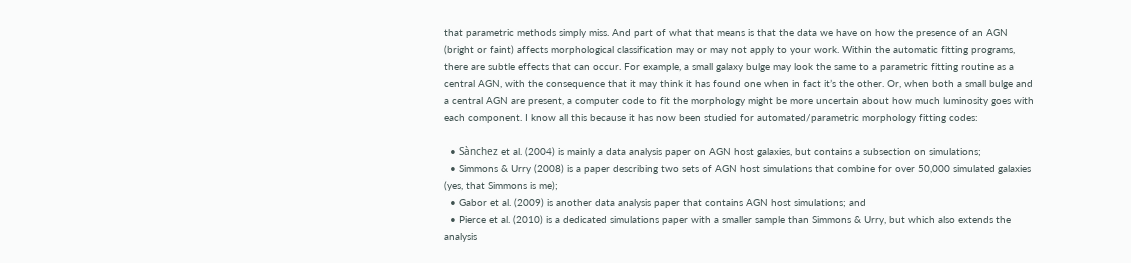that parametric methods simply miss. And part of what that means is that the data we have on how the presence of an AGN (bright or faint) affects morphological classification may or may not apply to your work. Within the automatic fitting programs, there are subtle effects that can occur. For example, a small galaxy bulge may look the same to a parametric fitting routine as a central AGN, with the consequence that it may think it has found one when in fact it’s the other. Or, when both a small bulge and a central AGN are present, a computer code to fit the morphology might be more uncertain about how much luminosity goes with each component. I know all this because it has now been studied for automated/parametric morphology fitting codes:

  • Sànchez et al. (2004) is mainly a data analysis paper on AGN host galaxies, but contains a subsection on simulations;
  • Simmons & Urry (2008) is a paper describing two sets of AGN host simulations that combine for over 50,000 simulated galaxies (yes, that Simmons is me);
  • Gabor et al. (2009) is another data analysis paper that contains AGN host simulations; and
  • Pierce et al. (2010) is a dedicated simulations paper with a smaller sample than Simmons & Urry, but which also extends the analysis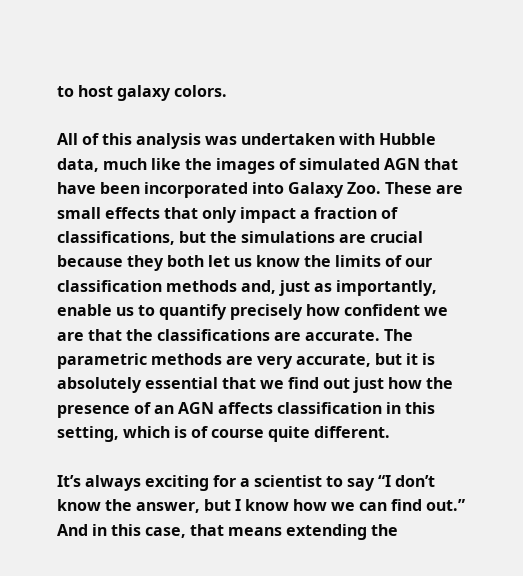to host galaxy colors.

All of this analysis was undertaken with Hubble data, much like the images of simulated AGN that have been incorporated into Galaxy Zoo. These are small effects that only impact a fraction of classifications, but the simulations are crucial because they both let us know the limits of our classification methods and, just as importantly, enable us to quantify precisely how confident we are that the classifications are accurate. The parametric methods are very accurate, but it is absolutely essential that we find out just how the presence of an AGN affects classification in this setting, which is of course quite different.

It’s always exciting for a scientist to say “I don’t know the answer, but I know how we can find out.” And in this case, that means extending the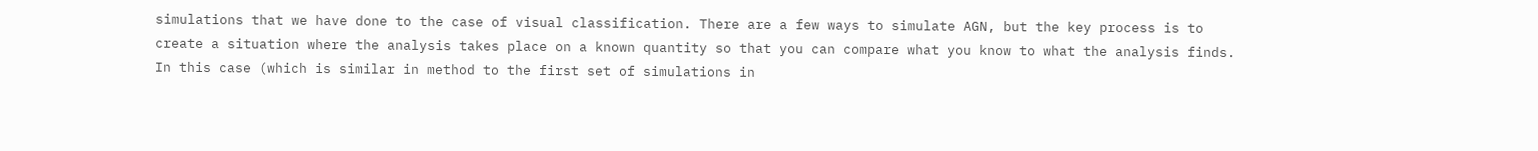simulations that we have done to the case of visual classification. There are a few ways to simulate AGN, but the key process is to create a situation where the analysis takes place on a known quantity so that you can compare what you know to what the analysis finds. In this case (which is similar in method to the first set of simulations in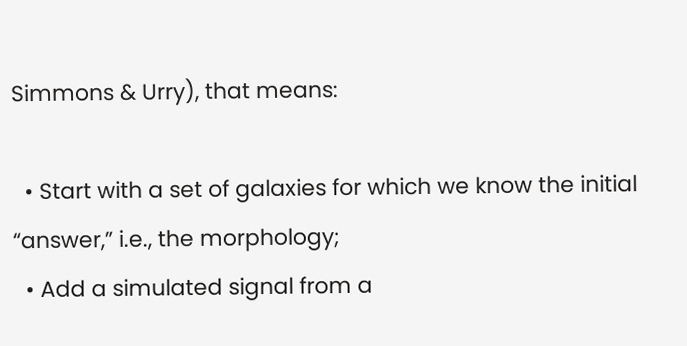Simmons & Urry), that means:

  • Start with a set of galaxies for which we know the initial “answer,” i.e., the morphology;
  • Add a simulated signal from a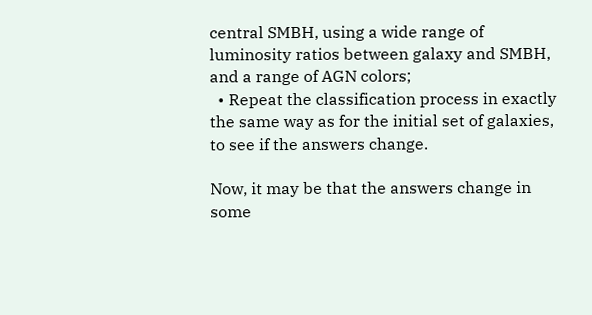central SMBH, using a wide range of luminosity ratios between galaxy and SMBH, and a range of AGN colors;
  • Repeat the classification process in exactly the same way as for the initial set of galaxies, to see if the answers change.

Now, it may be that the answers change in some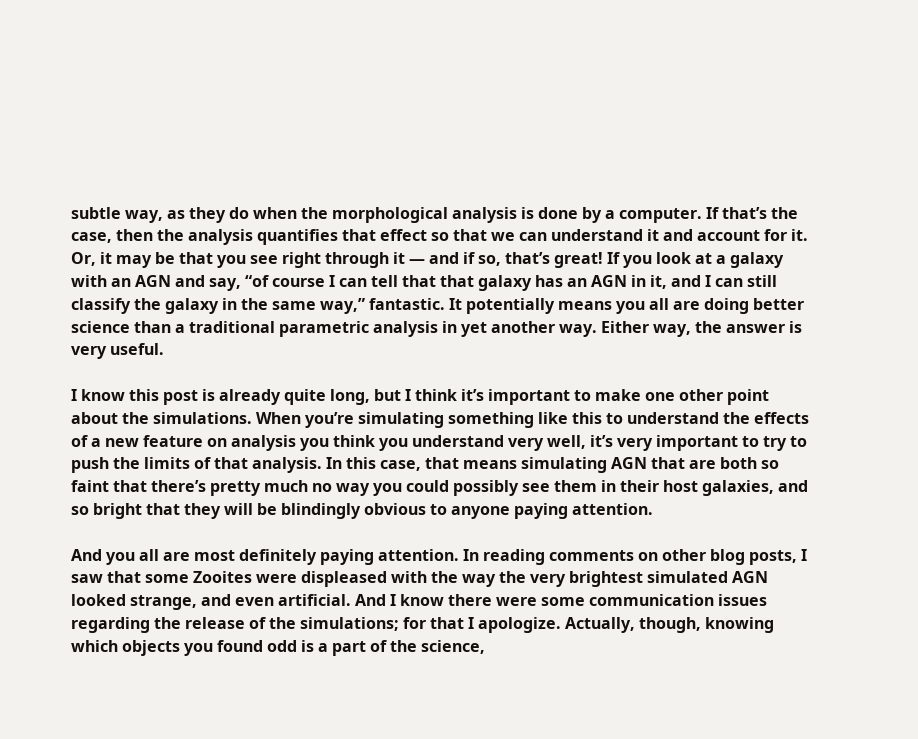subtle way, as they do when the morphological analysis is done by a computer. If that’s the case, then the analysis quantifies that effect so that we can understand it and account for it. Or, it may be that you see right through it — and if so, that’s great! If you look at a galaxy with an AGN and say, “of course I can tell that that galaxy has an AGN in it, and I can still classify the galaxy in the same way,” fantastic. It potentially means you all are doing better science than a traditional parametric analysis in yet another way. Either way, the answer is very useful.

I know this post is already quite long, but I think it’s important to make one other point about the simulations. When you’re simulating something like this to understand the effects of a new feature on analysis you think you understand very well, it’s very important to try to push the limits of that analysis. In this case, that means simulating AGN that are both so faint that there’s pretty much no way you could possibly see them in their host galaxies, and so bright that they will be blindingly obvious to anyone paying attention.

And you all are most definitely paying attention. In reading comments on other blog posts, I saw that some Zooites were displeased with the way the very brightest simulated AGN looked strange, and even artificial. And I know there were some communication issues regarding the release of the simulations; for that I apologize. Actually, though, knowing which objects you found odd is a part of the science,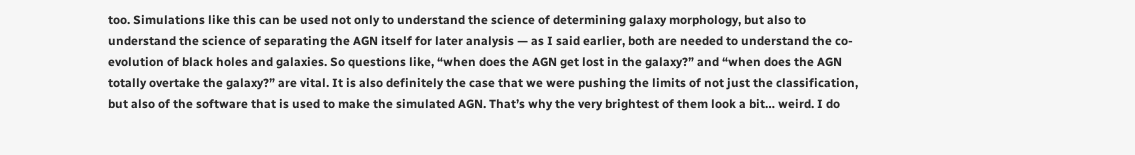too. Simulations like this can be used not only to understand the science of determining galaxy morphology, but also to understand the science of separating the AGN itself for later analysis — as I said earlier, both are needed to understand the co-evolution of black holes and galaxies. So questions like, “when does the AGN get lost in the galaxy?” and “when does the AGN totally overtake the galaxy?” are vital. It is also definitely the case that we were pushing the limits of not just the classification, but also of the software that is used to make the simulated AGN. That’s why the very brightest of them look a bit… weird. I do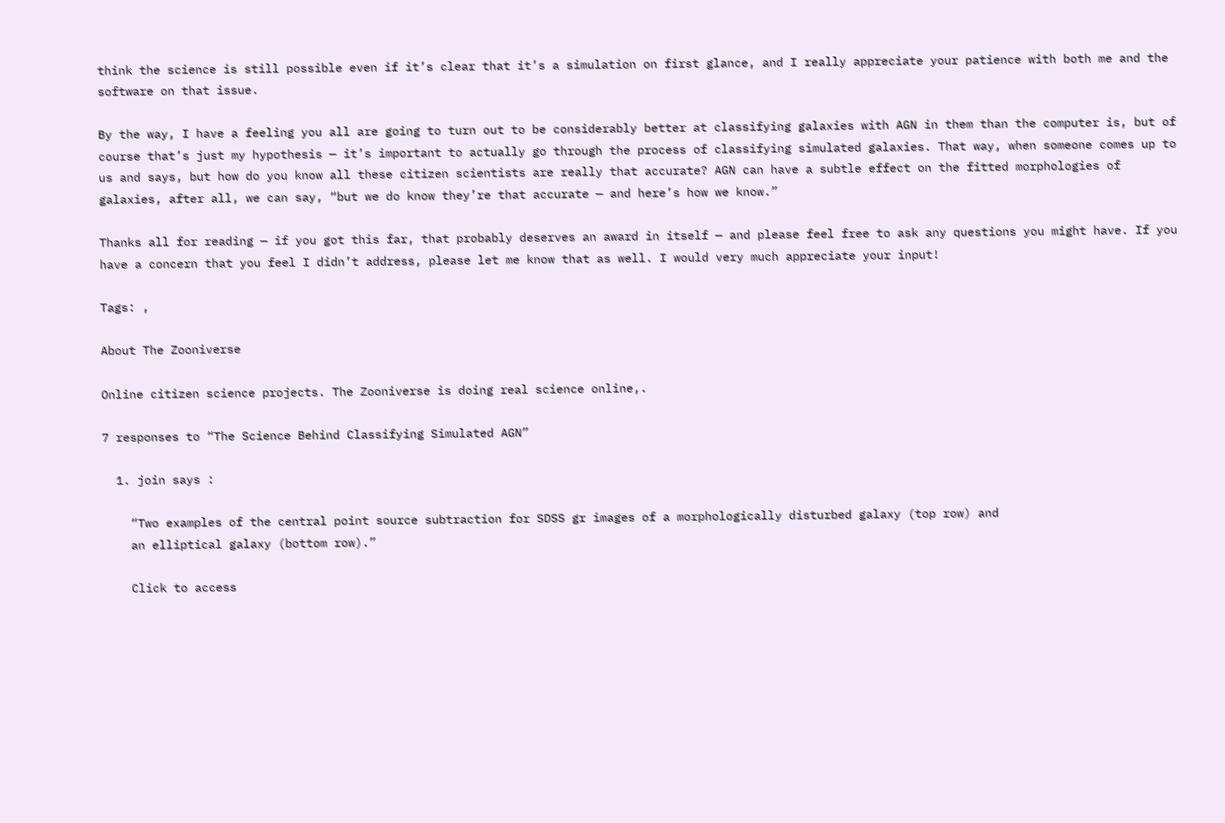think the science is still possible even if it’s clear that it’s a simulation on first glance, and I really appreciate your patience with both me and the software on that issue.

By the way, I have a feeling you all are going to turn out to be considerably better at classifying galaxies with AGN in them than the computer is, but of course that’s just my hypothesis — it’s important to actually go through the process of classifying simulated galaxies. That way, when someone comes up to us and says, but how do you know all these citizen scientists are really that accurate? AGN can have a subtle effect on the fitted morphologies of galaxies, after all, we can say, “but we do know they’re that accurate — and here’s how we know.”

Thanks all for reading — if you got this far, that probably deserves an award in itself — and please feel free to ask any questions you might have. If you have a concern that you feel I didn’t address, please let me know that as well. I would very much appreciate your input!

Tags: ,

About The Zooniverse

Online citizen science projects. The Zooniverse is doing real science online,.

7 responses to “The Science Behind Classifying Simulated AGN”

  1. join says :

    “Two examples of the central point source subtraction for SDSS gr images of a morphologically disturbed galaxy (top row) and
    an elliptical galaxy (bottom row).”

    Click to access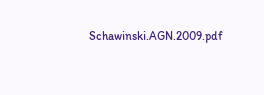Schawinski.AGN.2009.pdf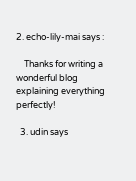2. echo-lily-mai says :

    Thanks for writing a wonderful blog explaining everything perfectly!

  3. udin says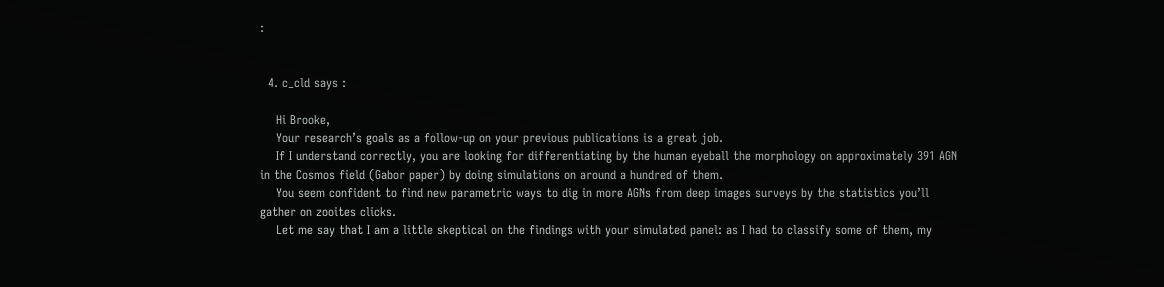:


  4. c_cld says :

    Hi Brooke,
    Your research’s goals as a follow-up on your previous publications is a great job.
    If I understand correctly, you are looking for differentiating by the human eyeball the morphology on approximately 391 AGN in the Cosmos field (Gabor paper) by doing simulations on around a hundred of them.
    You seem confident to find new parametric ways to dig in more AGNs from deep images surveys by the statistics you’ll gather on zooites clicks.
    Let me say that I am a little skeptical on the findings with your simulated panel: as I had to classify some of them, my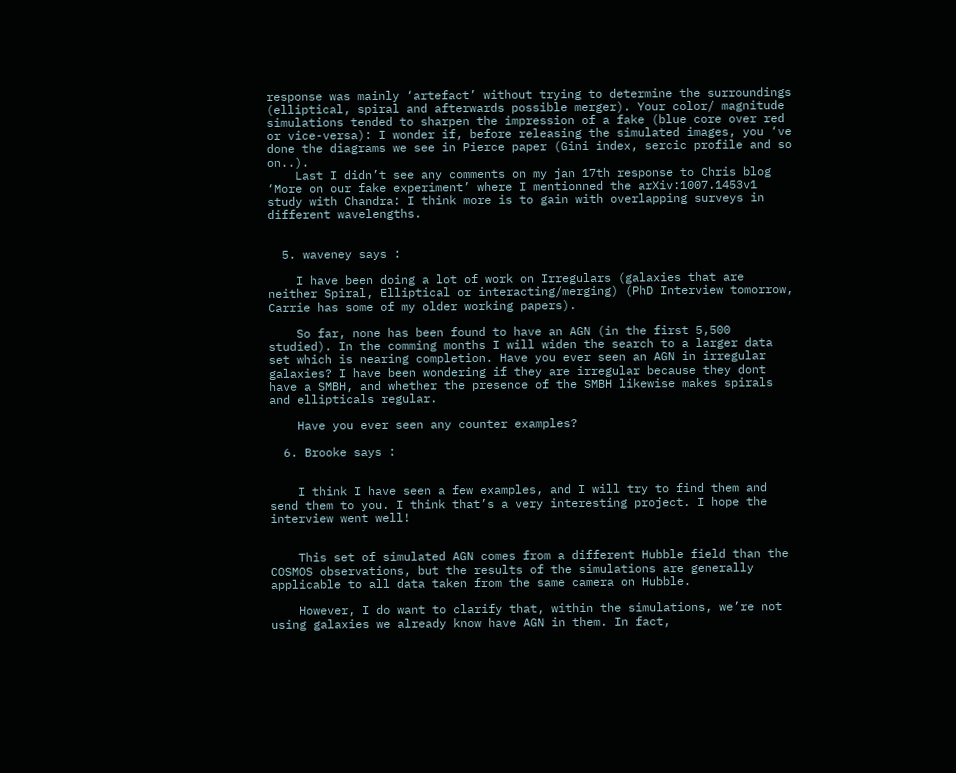response was mainly ‘artefact’ without trying to determine the surroundings (elliptical, spiral and afterwards possible merger). Your color/ magnitude simulations tended to sharpen the impression of a fake (blue core over red or vice-versa): I wonder if, before releasing the simulated images, you ‘ve done the diagrams we see in Pierce paper (Gini index, sercic profile and so on..).
    Last I didn’t see any comments on my jan 17th response to Chris blog ‘More on our fake experiment’ where I mentionned the arXiv:1007.1453v1 study with Chandra: I think more is to gain with overlapping surveys in different wavelengths.


  5. waveney says :

    I have been doing a lot of work on Irregulars (galaxies that are neither Spiral, Elliptical or interacting/merging) (PhD Interview tomorrow, Carrie has some of my older working papers).

    So far, none has been found to have an AGN (in the first 5,500 studied). In the comming months I will widen the search to a larger data set which is nearing completion. Have you ever seen an AGN in irregular galaxies? I have been wondering if they are irregular because they dont have a SMBH, and whether the presence of the SMBH likewise makes spirals and ellipticals regular.

    Have you ever seen any counter examples?

  6. Brooke says :


    I think I have seen a few examples, and I will try to find them and send them to you. I think that’s a very interesting project. I hope the interview went well!


    This set of simulated AGN comes from a different Hubble field than the COSMOS observations, but the results of the simulations are generally applicable to all data taken from the same camera on Hubble.

    However, I do want to clarify that, within the simulations, we’re not using galaxies we already know have AGN in them. In fact,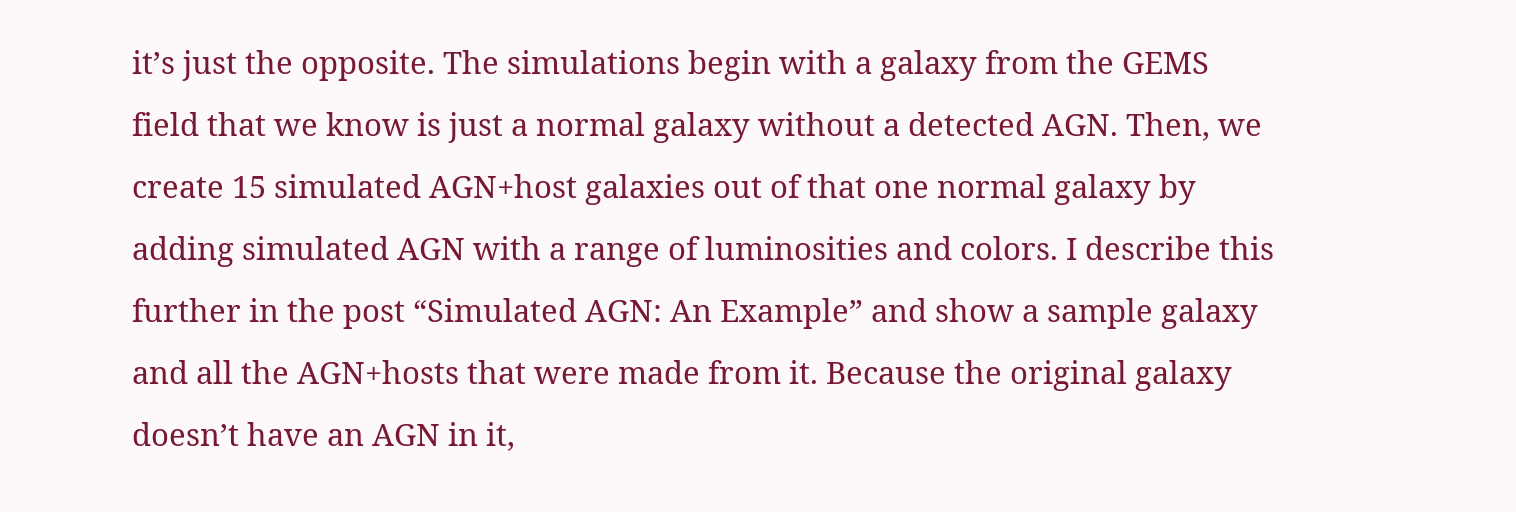it’s just the opposite. The simulations begin with a galaxy from the GEMS field that we know is just a normal galaxy without a detected AGN. Then, we create 15 simulated AGN+host galaxies out of that one normal galaxy by adding simulated AGN with a range of luminosities and colors. I describe this further in the post “Simulated AGN: An Example” and show a sample galaxy and all the AGN+hosts that were made from it. Because the original galaxy doesn’t have an AGN in it,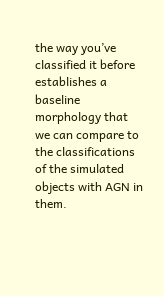the way you’ve classified it before establishes a baseline morphology that we can compare to the classifications of the simulated objects with AGN in them.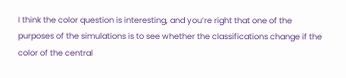I think the color question is interesting, and you’re right that one of the purposes of the simulations is to see whether the classifications change if the color of the central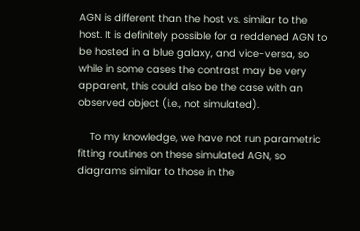AGN is different than the host vs. similar to the host. It is definitely possible for a reddened AGN to be hosted in a blue galaxy, and vice-versa, so while in some cases the contrast may be very apparent, this could also be the case with an observed object (i.e., not simulated).

    To my knowledge, we have not run parametric fitting routines on these simulated AGN, so diagrams similar to those in the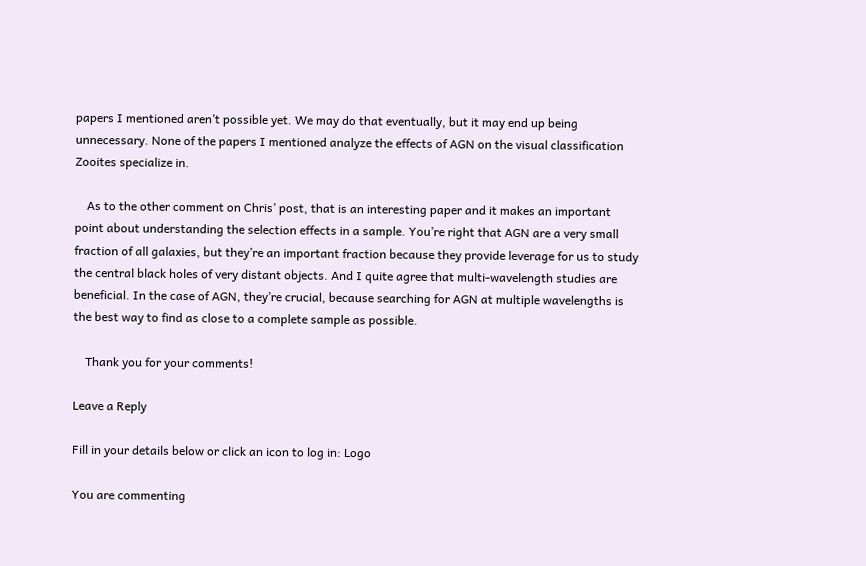papers I mentioned aren’t possible yet. We may do that eventually, but it may end up being unnecessary. None of the papers I mentioned analyze the effects of AGN on the visual classification Zooites specialize in.

    As to the other comment on Chris’ post, that is an interesting paper and it makes an important point about understanding the selection effects in a sample. You’re right that AGN are a very small fraction of all galaxies, but they’re an important fraction because they provide leverage for us to study the central black holes of very distant objects. And I quite agree that multi-wavelength studies are beneficial. In the case of AGN, they’re crucial, because searching for AGN at multiple wavelengths is the best way to find as close to a complete sample as possible.

    Thank you for your comments!

Leave a Reply

Fill in your details below or click an icon to log in: Logo

You are commenting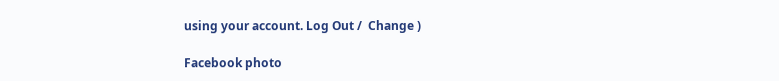using your account. Log Out /  Change )

Facebook photo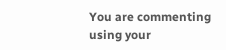You are commenting using your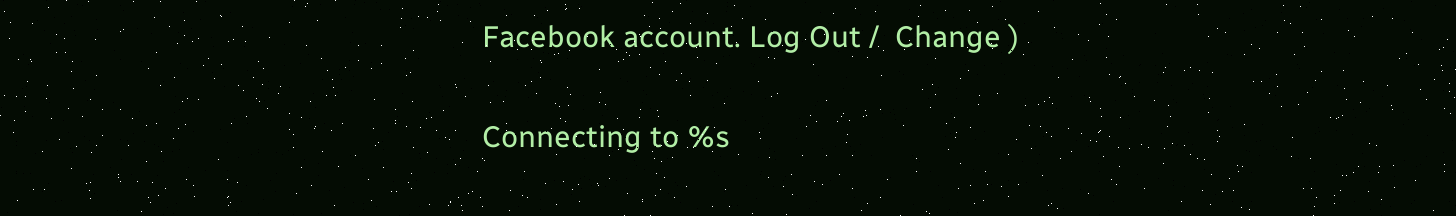Facebook account. Log Out /  Change )

Connecting to %s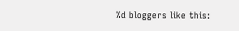%d bloggers like this: